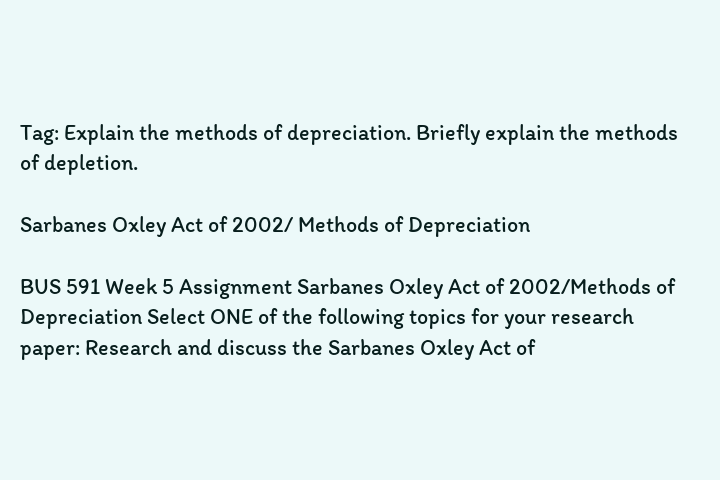Tag: Explain the methods of depreciation. Briefly explain the methods of depletion.

Sarbanes Oxley Act of 2002/ Methods of Depreciation

BUS 591 Week 5 Assignment Sarbanes Oxley Act of 2002/Methods of Depreciation Select ONE of the following topics for your research paper: Research and discuss the Sarbanes Oxley Act of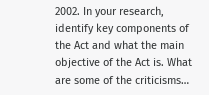2002. In your research, identify key components of the Act and what the main objective of the Act is. What are some of the criticisms…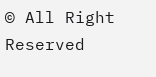© All Right Reserved